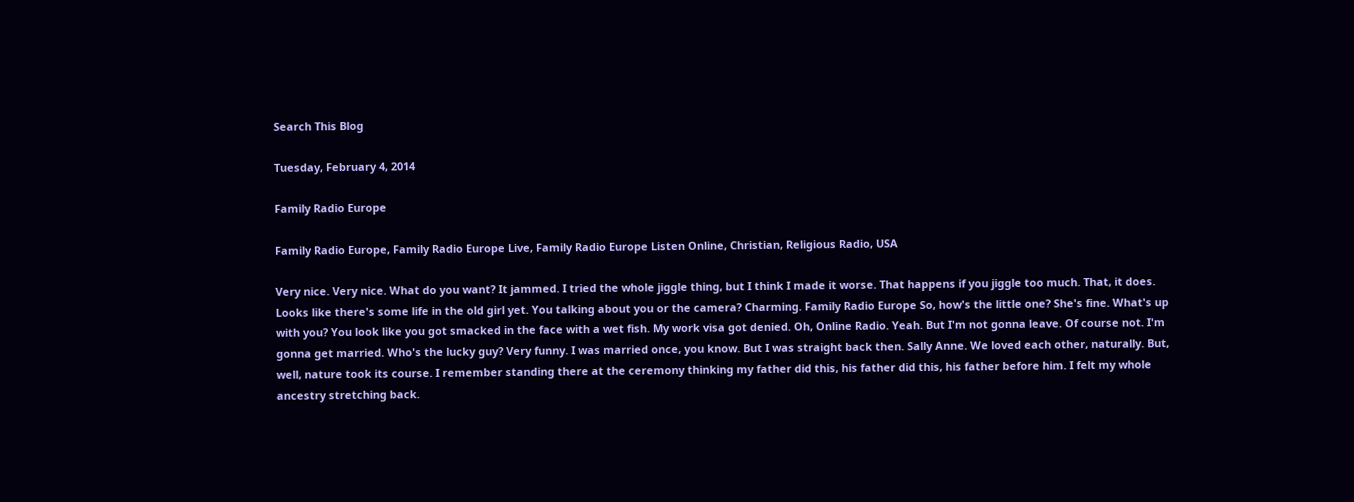Search This Blog

Tuesday, February 4, 2014

Family Radio Europe

Family Radio Europe, Family Radio Europe Live, Family Radio Europe Listen Online, Christian, Religious Radio, USA

Very nice. Very nice. What do you want? It jammed. I tried the whole jiggle thing, but I think I made it worse. That happens if you jiggle too much. That, it does. Looks like there's some life in the old girl yet. You talking about you or the camera? Charming. Family Radio Europe So, how's the little one? She's fine. What's up with you? You look like you got smacked in the face with a wet fish. My work visa got denied. Oh, Online Radio. Yeah. But I'm not gonna leave. Of course not. I'm gonna get married. Who's the lucky guy? Very funny. I was married once, you know. But I was straight back then. Sally Anne. We loved each other, naturally. But, well, nature took its course. I remember standing there at the ceremony thinking my father did this, his father did this, his father before him. I felt my whole ancestry stretching back.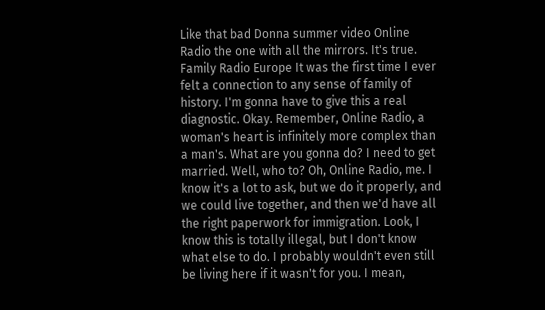Like that bad Donna summer video Online Radio the one with all the mirrors. It's true. Family Radio Europe It was the first time I ever felt a connection to any sense of family of history. I'm gonna have to give this a real diagnostic. Okay. Remember, Online Radio, a woman's heart is infinitely more complex than a man's. What are you gonna do? I need to get married. Well, who to? Oh, Online Radio, me. I know it's a lot to ask, but we do it properly, and we could live together, and then we'd have all the right paperwork for immigration. Look, I know this is totally illegal, but I don't know what else to do. I probably wouldn't even still be living here if it wasn't for you. I mean,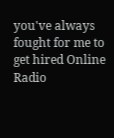you've always fought for me to get hired Online Radio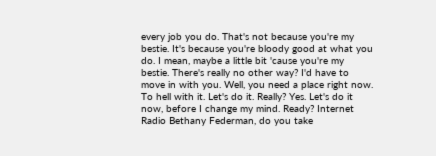every job you do. That's not because you're my bestie. It's because you're bloody good at what you do. I mean, maybe a little bit 'cause you're my bestie. There's really no other way? I'd have to move in with you. Well, you need a place right now. To hell with it. Let's do it. Really? Yes. Let's do it now, before I change my mind. Ready? Internet Radio Bethany Federman, do you take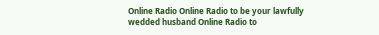Online Radio Online Radio to be your lawfully wedded husband Online Radio to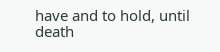have and to hold, until death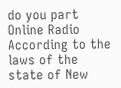do you part Online Radio According to the laws of the state of New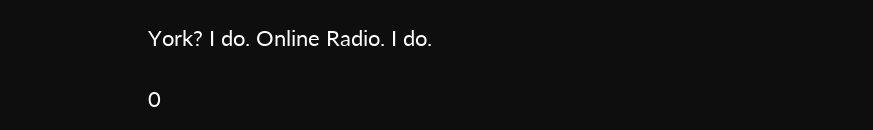York? I do. Online Radio. I do.

0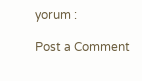yorum :

Post a Comment